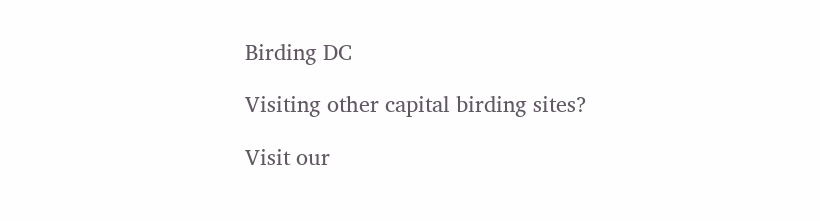Birding DC

Visiting other capital birding sites?

Visit our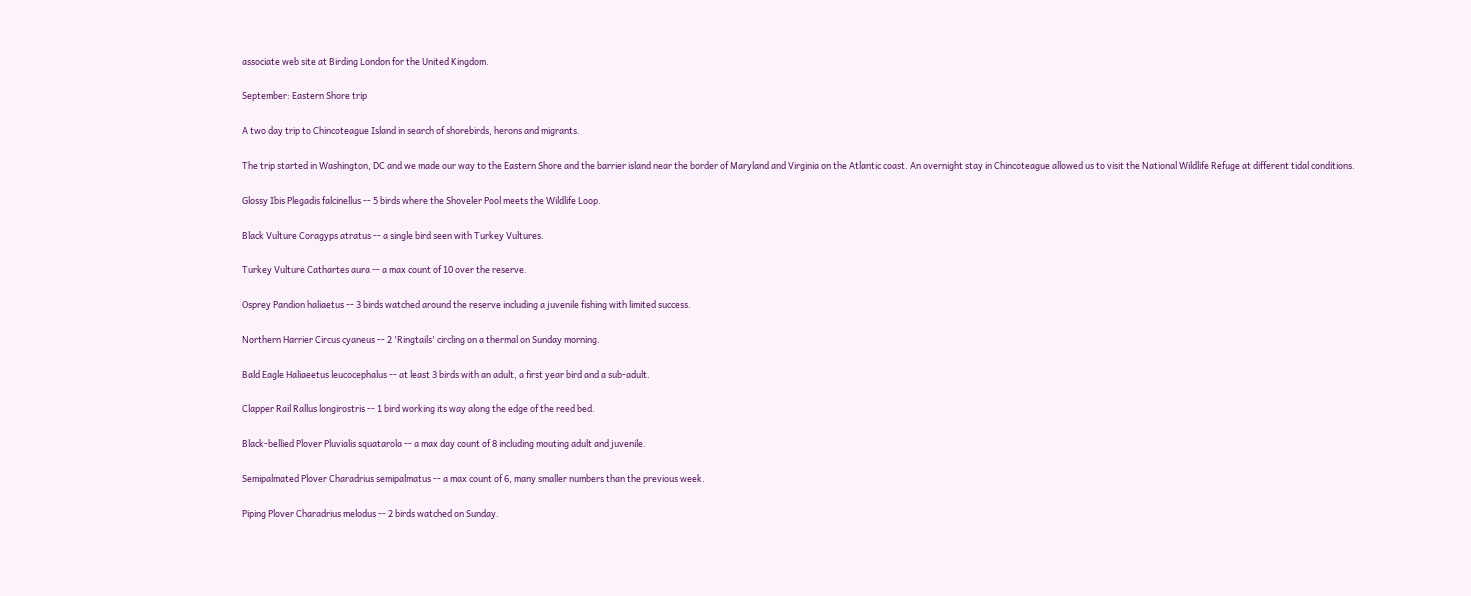associate web site at Birding London for the United Kingdom.

September: Eastern Shore trip

A two day trip to Chincoteague Island in search of shorebirds, herons and migrants.

The trip started in Washington, DC and we made our way to the Eastern Shore and the barrier island near the border of Maryland and Virginia on the Atlantic coast. An overnight stay in Chincoteague allowed us to visit the National Wildlife Refuge at different tidal conditions.

Glossy Ibis Plegadis falcinellus -- 5 birds where the Shoveler Pool meets the Wildlife Loop.

Black Vulture Coragyps atratus -- a single bird seen with Turkey Vultures.

Turkey Vulture Cathartes aura -- a max count of 10 over the reserve.

Osprey Pandion haliaetus -- 3 birds watched around the reserve including a juvenile fishing with limited success.

Northern Harrier Circus cyaneus -- 2 'Ringtails' circling on a thermal on Sunday morning.

Bald Eagle Haliaeetus leucocephalus -- at least 3 birds with an adult, a first year bird and a sub-adult.

Clapper Rail Rallus longirostris -- 1 bird working its way along the edge of the reed bed.

Black-bellied Plover Pluvialis squatarola -- a max day count of 8 including mouting adult and juvenile.

Semipalmated Plover Charadrius semipalmatus -- a max count of 6, many smaller numbers than the previous week.

Piping Plover Charadrius melodus -- 2 birds watched on Sunday.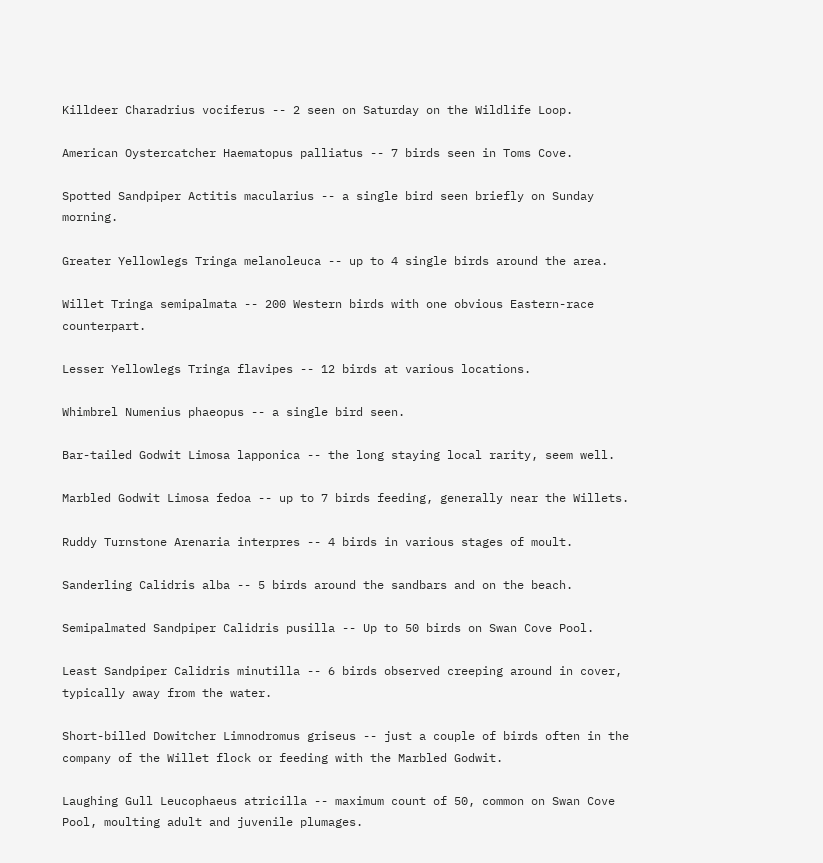Killdeer Charadrius vociferus -- 2 seen on Saturday on the Wildlife Loop.

American Oystercatcher Haematopus palliatus -- 7 birds seen in Toms Cove.

Spotted Sandpiper Actitis macularius -- a single bird seen briefly on Sunday morning.

Greater Yellowlegs Tringa melanoleuca -- up to 4 single birds around the area.

Willet Tringa semipalmata -- 200 Western birds with one obvious Eastern-race counterpart.

Lesser Yellowlegs Tringa flavipes -- 12 birds at various locations.

Whimbrel Numenius phaeopus -- a single bird seen.

Bar-tailed Godwit Limosa lapponica -- the long staying local rarity, seem well.

Marbled Godwit Limosa fedoa -- up to 7 birds feeding, generally near the Willets.

Ruddy Turnstone Arenaria interpres -- 4 birds in various stages of moult.

Sanderling Calidris alba -- 5 birds around the sandbars and on the beach.

Semipalmated Sandpiper Calidris pusilla -- Up to 50 birds on Swan Cove Pool.

Least Sandpiper Calidris minutilla -- 6 birds observed creeping around in cover, typically away from the water.

Short-billed Dowitcher Limnodromus griseus -- just a couple of birds often in the company of the Willet flock or feeding with the Marbled Godwit.

Laughing Gull Leucophaeus atricilla -- maximum count of 50, common on Swan Cove Pool, moulting adult and juvenile plumages.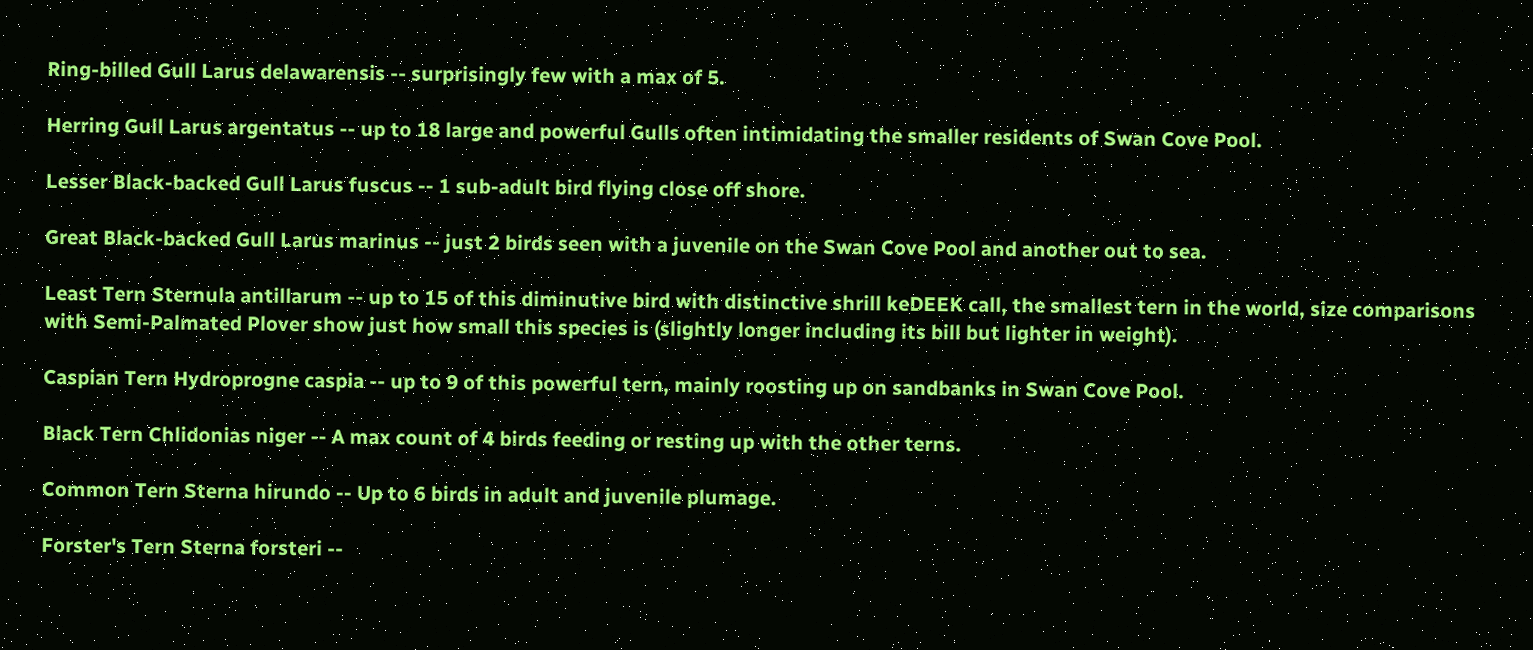Ring-billed Gull Larus delawarensis -- surprisingly few with a max of 5.

Herring Gull Larus argentatus -- up to 18 large and powerful Gulls often intimidating the smaller residents of Swan Cove Pool.

Lesser Black-backed Gull Larus fuscus -- 1 sub-adult bird flying close off shore.

Great Black-backed Gull Larus marinus -- just 2 birds seen with a juvenile on the Swan Cove Pool and another out to sea.

Least Tern Sternula antillarum -- up to 15 of this diminutive bird with distinctive shrill keDEEK call, the smallest tern in the world, size comparisons with Semi-Palmated Plover show just how small this species is (slightly longer including its bill but lighter in weight).

Caspian Tern Hydroprogne caspia -- up to 9 of this powerful tern, mainly roosting up on sandbanks in Swan Cove Pool.

Black Tern Chlidonias niger -- A max count of 4 birds feeding or resting up with the other terns.

Common Tern Sterna hirundo -- Up to 6 birds in adult and juvenile plumage.

Forster's Tern Sterna forsteri --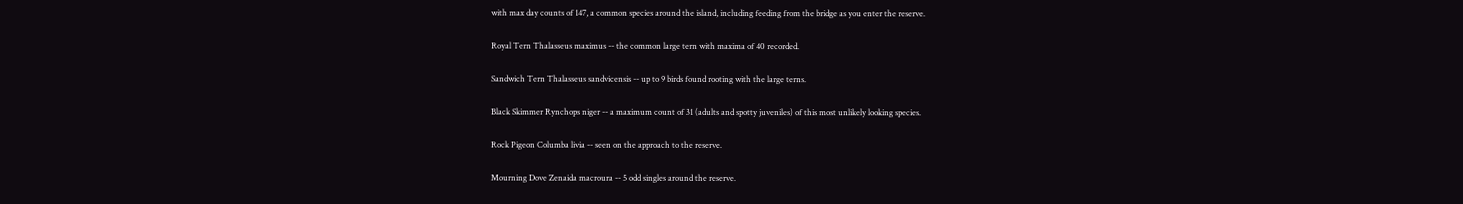with max day counts of 147, a common species around the island, including feeding from the bridge as you enter the reserve.

Royal Tern Thalasseus maximus -- the common large tern with maxima of 40 recorded.

Sandwich Tern Thalasseus sandvicensis -- up to 9 birds found rooting with the large terns.

Black Skimmer Rynchops niger -- a maximum count of 31 (adults and spotty juveniles) of this most unlikely looking species.

Rock Pigeon Columba livia -- seen on the approach to the reserve.

Mourning Dove Zenaida macroura -- 5 odd singles around the reserve.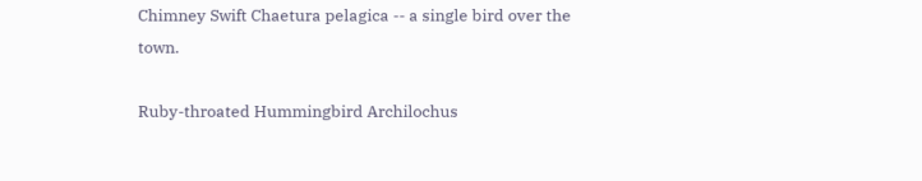Chimney Swift Chaetura pelagica -- a single bird over the town.

Ruby-throated Hummingbird Archilochus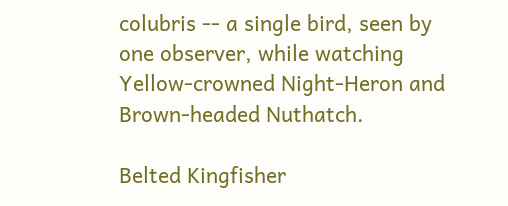colubris -- a single bird, seen by one observer, while watching Yellow-crowned Night-Heron and Brown-headed Nuthatch.

Belted Kingfisher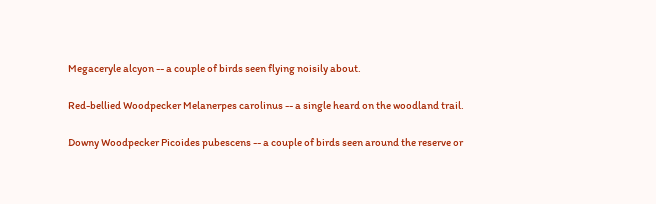Megaceryle alcyon -- a couple of birds seen flying noisily about.

Red-bellied Woodpecker Melanerpes carolinus -- a single heard on the woodland trail.

Downy Woodpecker Picoides pubescens -- a couple of birds seen around the reserve or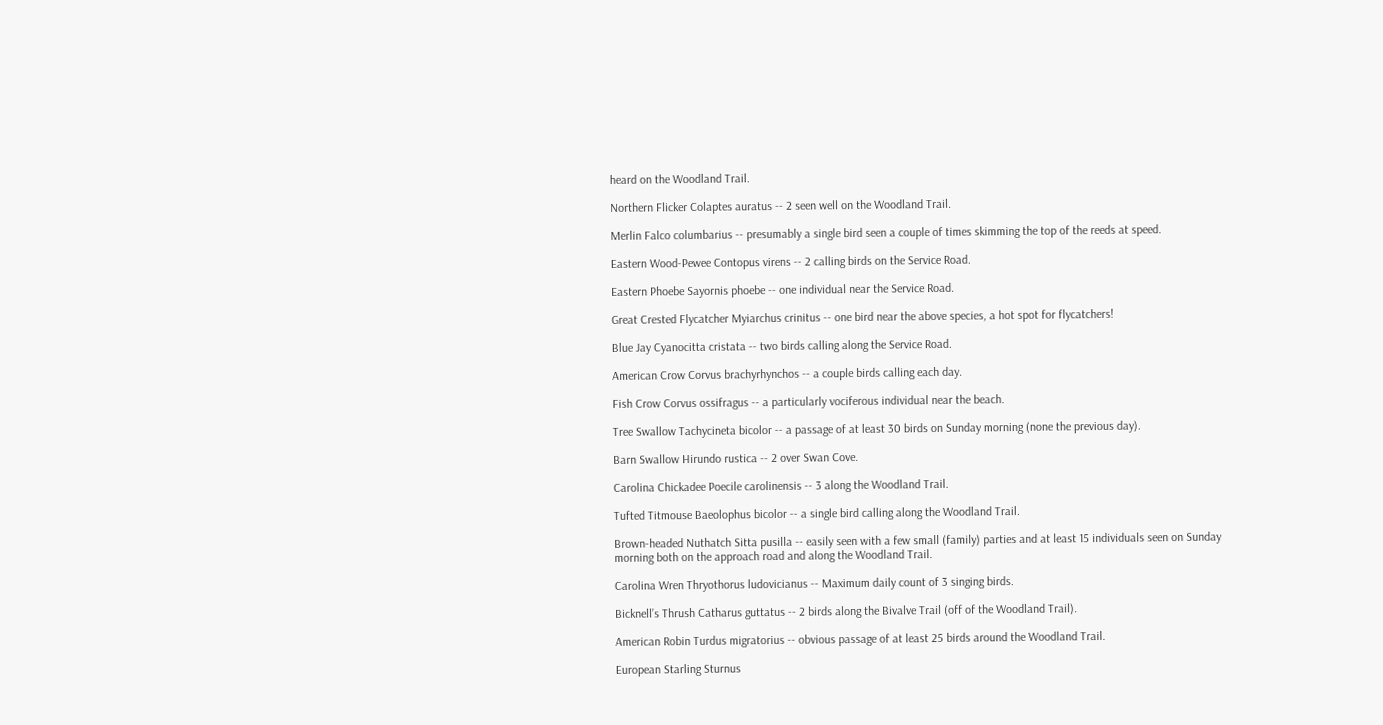heard on the Woodland Trail.

Northern Flicker Colaptes auratus -- 2 seen well on the Woodland Trail.

Merlin Falco columbarius -- presumably a single bird seen a couple of times skimming the top of the reeds at speed.

Eastern Wood-Pewee Contopus virens -- 2 calling birds on the Service Road.

Eastern Phoebe Sayornis phoebe -- one individual near the Service Road.

Great Crested Flycatcher Myiarchus crinitus -- one bird near the above species, a hot spot for flycatchers!

Blue Jay Cyanocitta cristata -- two birds calling along the Service Road.

American Crow Corvus brachyrhynchos -- a couple birds calling each day.

Fish Crow Corvus ossifragus -- a particularly vociferous individual near the beach.

Tree Swallow Tachycineta bicolor -- a passage of at least 30 birds on Sunday morning (none the previous day).

Barn Swallow Hirundo rustica -- 2 over Swan Cove.

Carolina Chickadee Poecile carolinensis -- 3 along the Woodland Trail.

Tufted Titmouse Baeolophus bicolor -- a single bird calling along the Woodland Trail.

Brown-headed Nuthatch Sitta pusilla -- easily seen with a few small (family) parties and at least 15 individuals seen on Sunday morning both on the approach road and along the Woodland Trail.

Carolina Wren Thryothorus ludovicianus -- Maximum daily count of 3 singing birds.

Bicknell’s Thrush Catharus guttatus -- 2 birds along the Bivalve Trail (off of the Woodland Trail).

American Robin Turdus migratorius -- obvious passage of at least 25 birds around the Woodland Trail.

European Starling Sturnus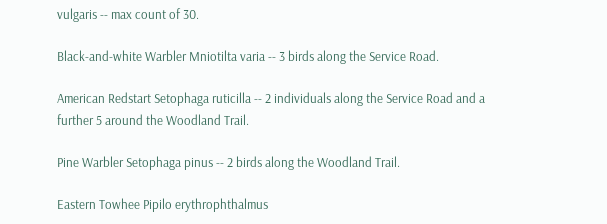vulgaris -- max count of 30.

Black-and-white Warbler Mniotilta varia -- 3 birds along the Service Road.

American Redstart Setophaga ruticilla -- 2 individuals along the Service Road and a further 5 around the Woodland Trail.

Pine Warbler Setophaga pinus -- 2 birds along the Woodland Trail.

Eastern Towhee Pipilo erythrophthalmus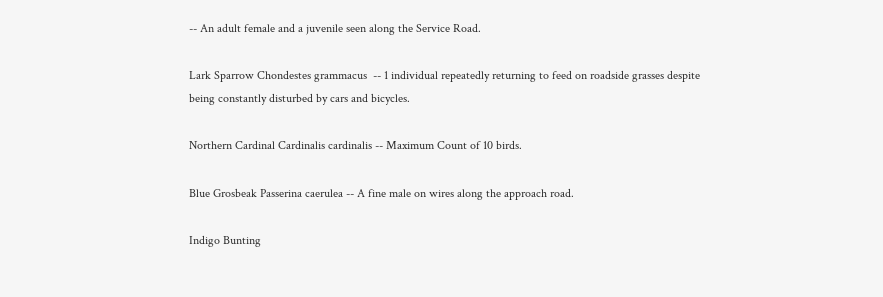-- An adult female and a juvenile seen along the Service Road.

Lark Sparrow Chondestes grammacus  -- 1 individual repeatedly returning to feed on roadside grasses despite being constantly disturbed by cars and bicycles.

Northern Cardinal Cardinalis cardinalis -- Maximum Count of 10 birds.

Blue Grosbeak Passerina caerulea -- A fine male on wires along the approach road.

Indigo Bunting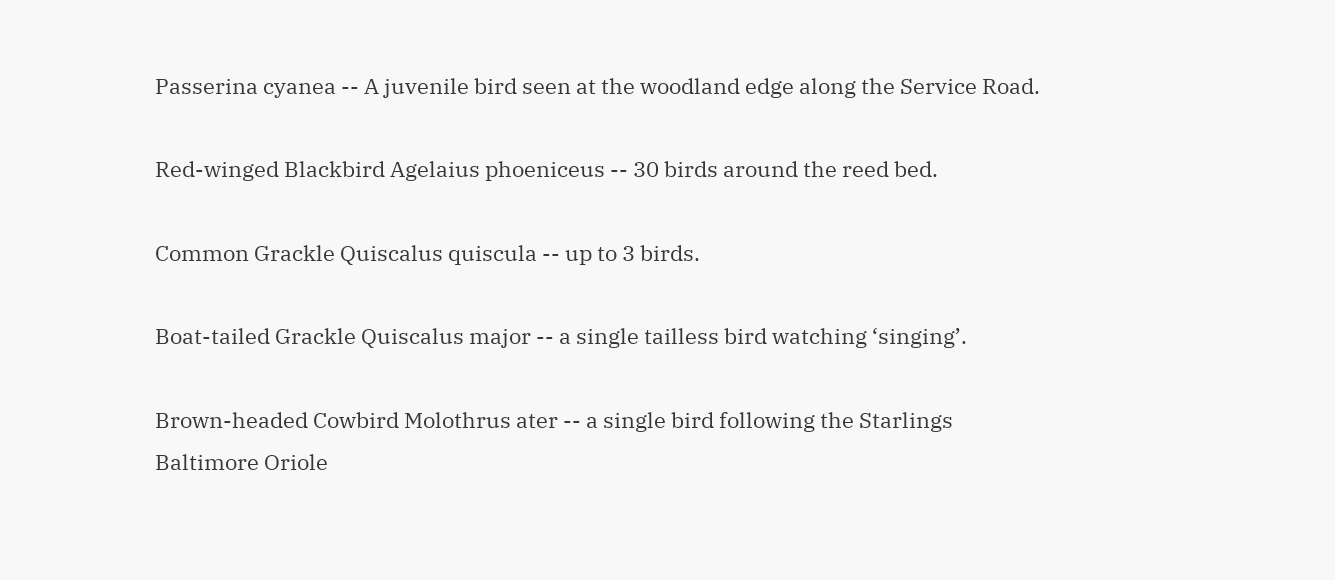Passerina cyanea -- A juvenile bird seen at the woodland edge along the Service Road.

Red-winged Blackbird Agelaius phoeniceus -- 30 birds around the reed bed.

Common Grackle Quiscalus quiscula -- up to 3 birds.

Boat-tailed Grackle Quiscalus major -- a single tailless bird watching ‘singing’.

Brown-headed Cowbird Molothrus ater -- a single bird following the Starlings
Baltimore Oriole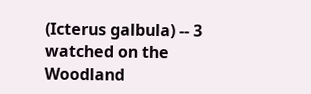(Icterus galbula) -- 3 watched on the Woodland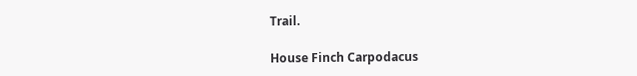Trail.

House Finch Carpodacus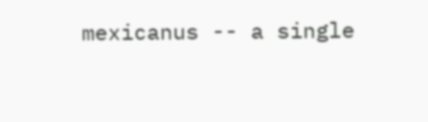mexicanus -- a single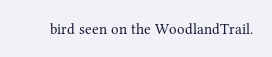bird seen on the WoodlandTrail.